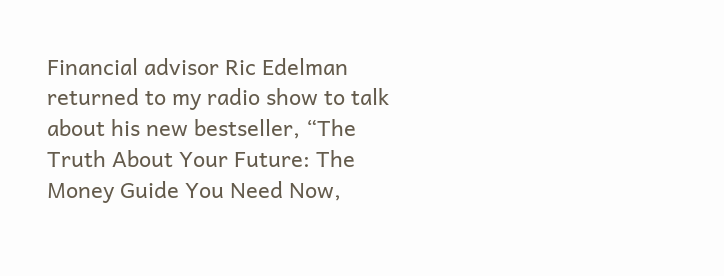Financial advisor Ric Edelman returned to my radio show to talk about his new bestseller, “The Truth About Your Future: The Money Guide You Need Now,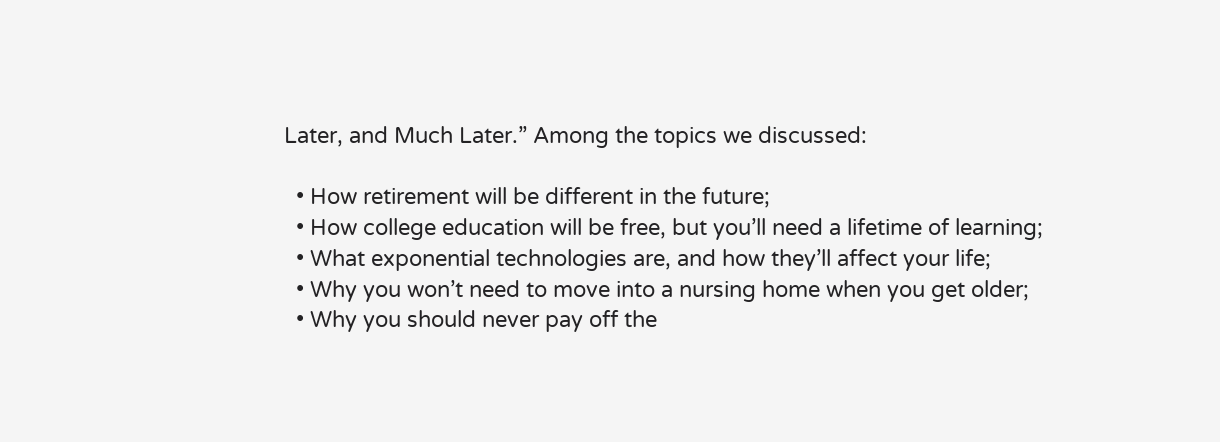Later, and Much Later.” Among the topics we discussed:

  • How retirement will be different in the future;
  • How college education will be free, but you’ll need a lifetime of learning;
  • What exponential technologies are, and how they’ll affect your life;
  • Why you won’t need to move into a nursing home when you get older;
  • Why you should never pay off the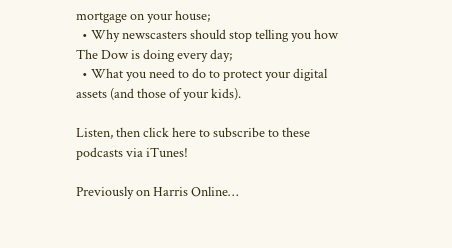mortgage on your house;
  • Why newscasters should stop telling you how The Dow is doing every day;
  • What you need to do to protect your digital assets (and those of your kids).

Listen, then click here to subscribe to these podcasts via iTunes!

Previously on Harris Online…